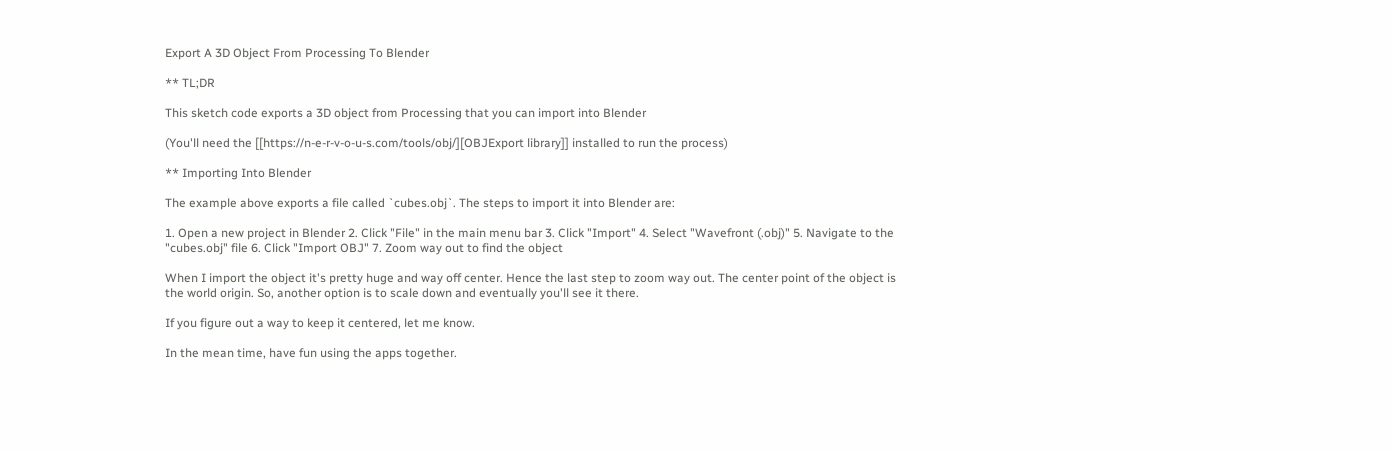Export A 3D Object From Processing To Blender

** TL;DR

This sketch code exports a 3D object from Processing that you can import into Blender

(You'll need the [[https://n-e-r-v-o-u-s.com/tools/obj/][OBJExport library]] installed to run the process)

** Importing Into Blender

The example above exports a file called `cubes.obj`. The steps to import it into Blender are:

1. Open a new project in Blender 2. Click "File" in the main menu bar 3. Click "Import" 4. Select "Wavefront (.obj)" 5. Navigate to the "cubes.obj" file 6. Click "Import OBJ" 7. Zoom way out to find the object

When I import the object it's pretty huge and way off center. Hence the last step to zoom way out. The center point of the object is the world origin. So, another option is to scale down and eventually you'll see it there.

If you figure out a way to keep it centered, let me know.

In the mean time, have fun using the apps together.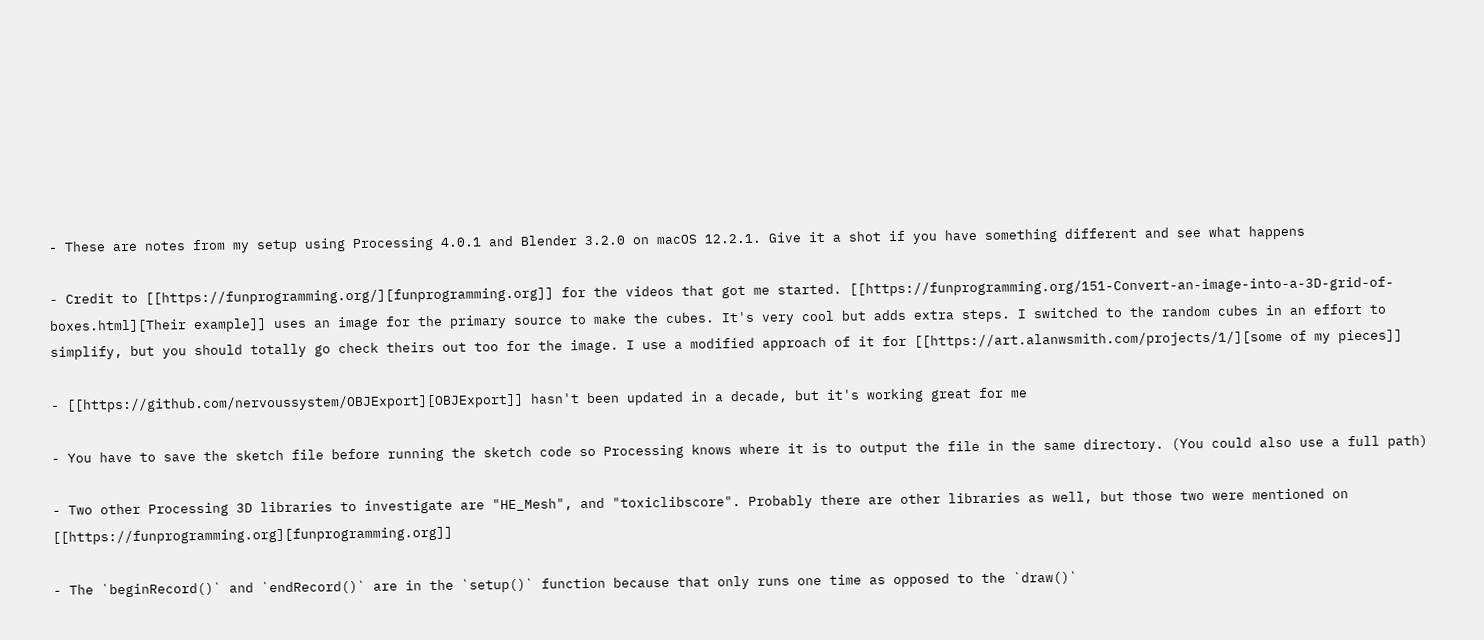- These are notes from my setup using Processing 4.0.1 and Blender 3.2.0 on macOS 12.2.1. Give it a shot if you have something different and see what happens

- Credit to [[https://funprogramming.org/][funprogramming.org]] for the videos that got me started. [[https://funprogramming.org/151-Convert-an-image-into-a-3D-grid-of-boxes.html][Their example]] uses an image for the primary source to make the cubes. It's very cool but adds extra steps. I switched to the random cubes in an effort to simplify, but you should totally go check theirs out too for the image. I use a modified approach of it for [[https://art.alanwsmith.com/projects/1/][some of my pieces]]

- [[https://github.com/nervoussystem/OBJExport][OBJExport]] hasn't been updated in a decade, but it's working great for me

- You have to save the sketch file before running the sketch code so Processing knows where it is to output the file in the same directory. (You could also use a full path)

- Two other Processing 3D libraries to investigate are "HE_Mesh", and "toxiclibscore". Probably there are other libraries as well, but those two were mentioned on [[https://funprogramming.org][funprogramming.org]]

- The `beginRecord()` and `endRecord()` are in the `setup()` function because that only runs one time as opposed to the `draw()`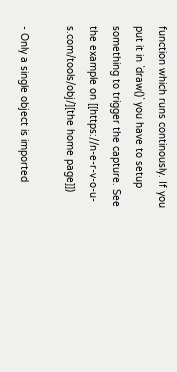function which runs continously. If you put it in `draw()` you have to setup something to trigger the capture. See the example on [[https://n-e-r-v-o-u-s.com/tools/obj/][the home page]])

- Only a single object is imported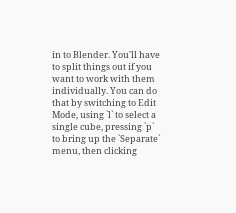in to Blender. You'll have to split things out if you want to work with them individually. You can do that by switching to Edit Mode, using `l` to select a single cube, pressing `p` to bring up the `Separate` menu, then clicking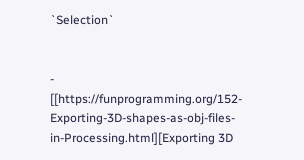`Selection`


- [[https://funprogramming.org/152-Exporting-3D-shapes-as-obj-files-in-Processing.html][Exporting 3D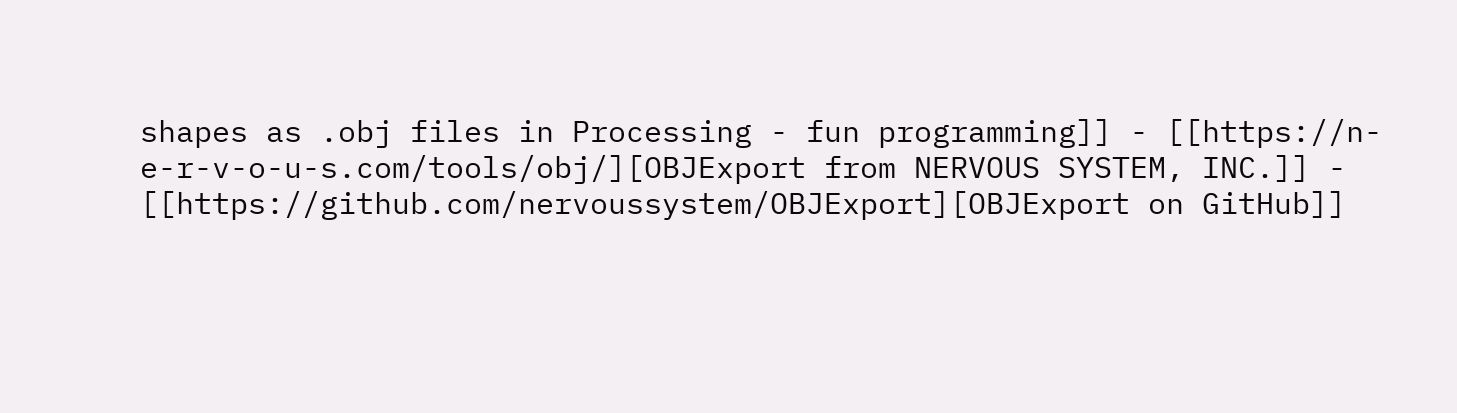shapes as .obj files in Processing - fun programming]] - [[https://n-e-r-v-o-u-s.com/tools/obj/][OBJExport from NERVOUS SYSTEM, INC.]] - [[https://github.com/nervoussystem/OBJExport][OBJExport on GitHub]]